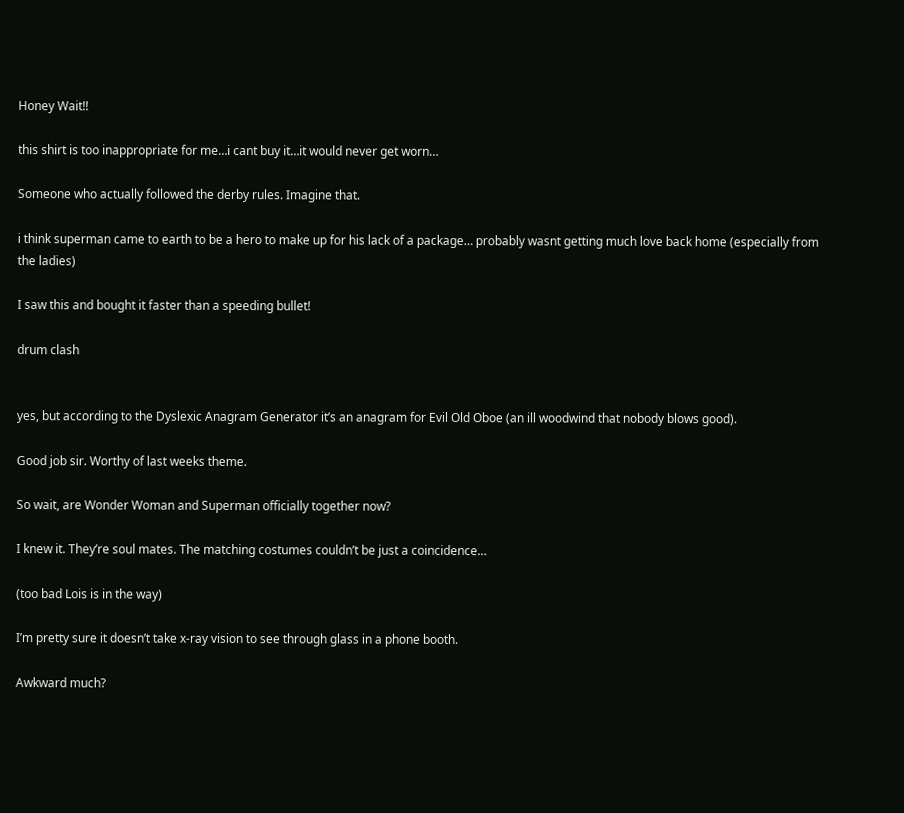Honey Wait!!

this shirt is too inappropriate for me…i cant buy it…it would never get worn…

Someone who actually followed the derby rules. Imagine that.

i think superman came to earth to be a hero to make up for his lack of a package… probably wasnt getting much love back home (especially from the ladies)

I saw this and bought it faster than a speeding bullet!

drum clash


yes, but according to the Dyslexic Anagram Generator it’s an anagram for Evil Old Oboe (an ill woodwind that nobody blows good).

Good job sir. Worthy of last weeks theme.

So wait, are Wonder Woman and Superman officially together now?

I knew it. They’re soul mates. The matching costumes couldn’t be just a coincidence…

(too bad Lois is in the way)

I’m pretty sure it doesn’t take x-ray vision to see through glass in a phone booth.

Awkward much?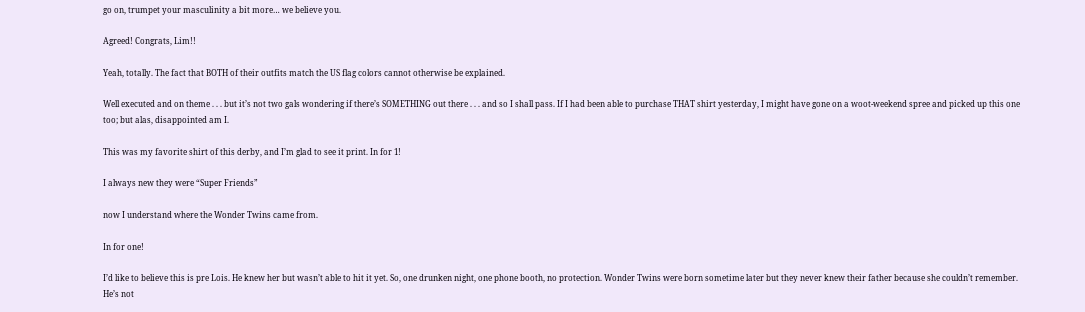go on, trumpet your masculinity a bit more… we believe you.

Agreed! Congrats, Lim!!

Yeah, totally. The fact that BOTH of their outfits match the US flag colors cannot otherwise be explained.

Well executed and on theme . . . but it’s not two gals wondering if there’s SOMETHING out there . . . and so I shall pass. If I had been able to purchase THAT shirt yesterday, I might have gone on a woot-weekend spree and picked up this one too; but alas, disappointed am I.

This was my favorite shirt of this derby, and I’m glad to see it print. In for 1!

I always new they were “Super Friends”

now I understand where the Wonder Twins came from.

In for one!

I’d like to believe this is pre Lois. He knew her but wasn’t able to hit it yet. So, one drunken night, one phone booth, no protection. Wonder Twins were born sometime later but they never knew their father because she couldn’t remember. He’s not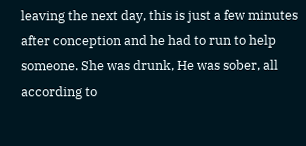leaving the next day, this is just a few minutes after conception and he had to run to help someone. She was drunk, He was sober, all according to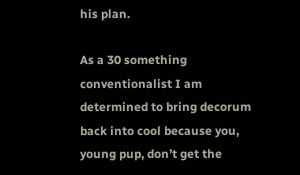his plan.

As a 30 something conventionalist I am determined to bring decorum back into cool because you, young pup, don’t get the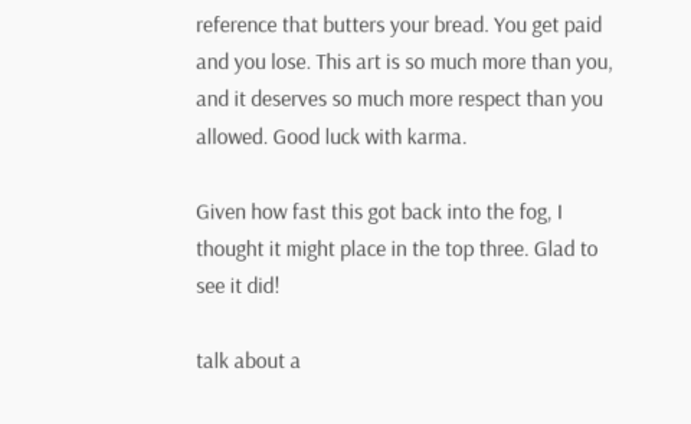reference that butters your bread. You get paid and you lose. This art is so much more than you, and it deserves so much more respect than you allowed. Good luck with karma.

Given how fast this got back into the fog, I thought it might place in the top three. Glad to see it did!

talk about a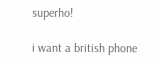superho!

i want a british phone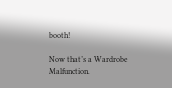booth!

Now that’s a Wardrobe Malfunction.